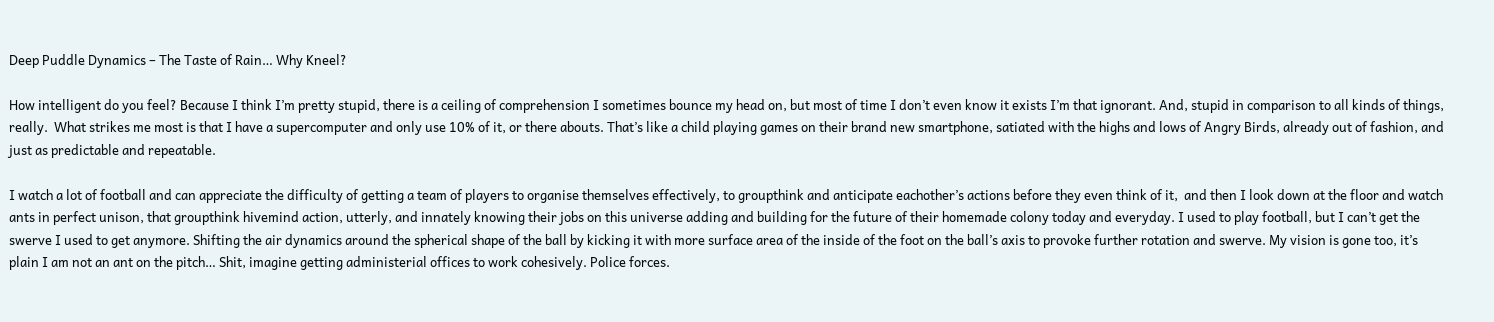Deep Puddle Dynamics – The Taste of Rain… Why Kneel?

How intelligent do you feel? Because I think I’m pretty stupid, there is a ceiling of comprehension I sometimes bounce my head on, but most of time I don’t even know it exists I’m that ignorant. And, stupid in comparison to all kinds of things, really.  What strikes me most is that I have a supercomputer and only use 10% of it, or there abouts. That’s like a child playing games on their brand new smartphone, satiated with the highs and lows of Angry Birds, already out of fashion, and just as predictable and repeatable.

I watch a lot of football and can appreciate the difficulty of getting a team of players to organise themselves effectively, to groupthink and anticipate eachother’s actions before they even think of it,  and then I look down at the floor and watch ants in perfect unison, that groupthink hivemind action, utterly, and innately knowing their jobs on this universe adding and building for the future of their homemade colony today and everyday. I used to play football, but I can’t get the swerve I used to get anymore. Shifting the air dynamics around the spherical shape of the ball by kicking it with more surface area of the inside of the foot on the ball’s axis to provoke further rotation and swerve. My vision is gone too, it’s plain I am not an ant on the pitch… Shit, imagine getting administerial offices to work cohesively. Police forces.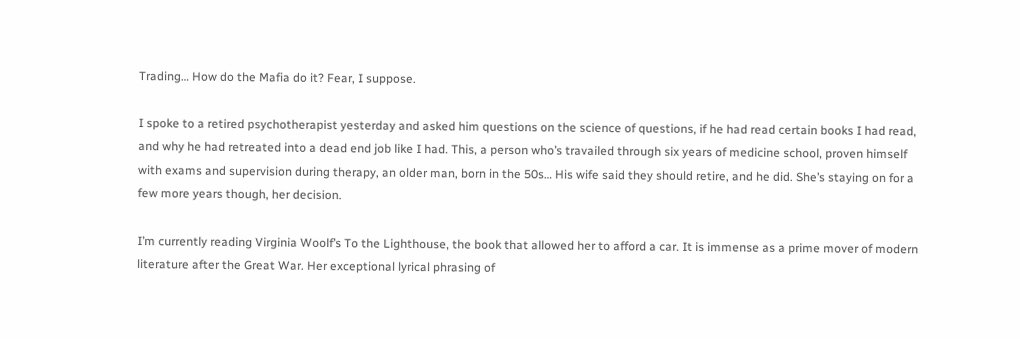Trading… How do the Mafia do it? Fear, I suppose.

I spoke to a retired psychotherapist yesterday and asked him questions on the science of questions, if he had read certain books I had read, and why he had retreated into a dead end job like I had. This, a person who’s travailed through six years of medicine school, proven himself with exams and supervision during therapy, an older man, born in the 50s… His wife said they should retire, and he did. She’s staying on for a few more years though, her decision.

I’m currently reading Virginia Woolf’s To the Lighthouse, the book that allowed her to afford a car. It is immense as a prime mover of modern literature after the Great War. Her exceptional lyrical phrasing of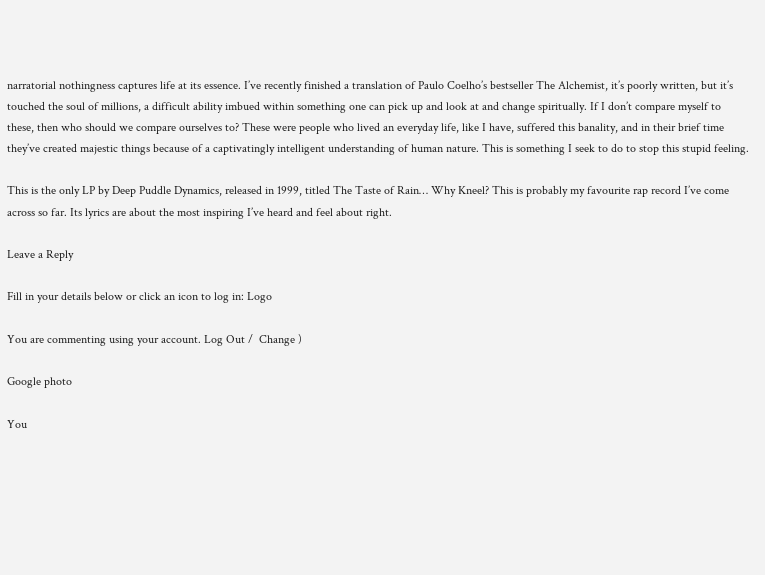narratorial nothingness captures life at its essence. I’ve recently finished a translation of Paulo Coelho’s bestseller The Alchemist, it’s poorly written, but it’s touched the soul of millions, a difficult ability imbued within something one can pick up and look at and change spiritually. If I don’t compare myself to these, then who should we compare ourselves to? These were people who lived an everyday life, like I have, suffered this banality, and in their brief time they’ve created majestic things because of a captivatingly intelligent understanding of human nature. This is something I seek to do to stop this stupid feeling.

This is the only LP by Deep Puddle Dynamics, released in 1999, titled The Taste of Rain… Why Kneel? This is probably my favourite rap record I’ve come across so far. Its lyrics are about the most inspiring I’ve heard and feel about right.

Leave a Reply

Fill in your details below or click an icon to log in: Logo

You are commenting using your account. Log Out /  Change )

Google photo

You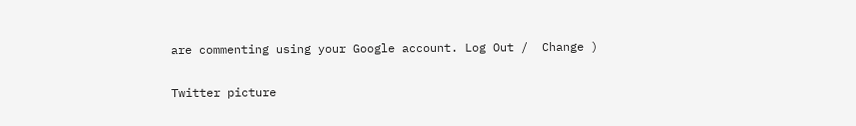are commenting using your Google account. Log Out /  Change )

Twitter picture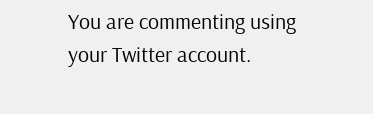You are commenting using your Twitter account.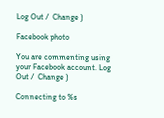Log Out /  Change )

Facebook photo

You are commenting using your Facebook account. Log Out /  Change )

Connecting to %s